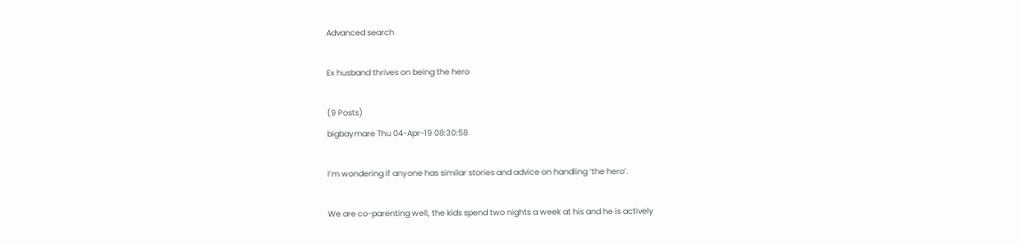Advanced search

Ex husband thrives on being the hero

(9 Posts)
bigbaymare Thu 04-Apr-19 08:30:58

I’m wondering if anyone has similar stories and advice on handling ‘the hero’.

We are co-parenting well, the kids spend two nights a week at his and he is actively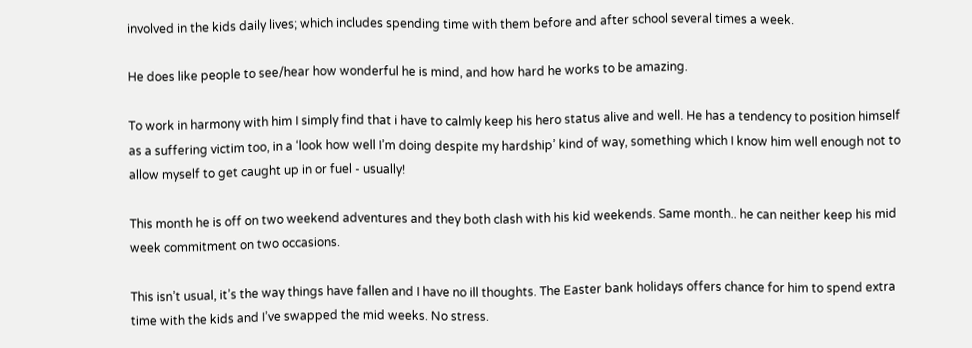involved in the kids daily lives; which includes spending time with them before and after school several times a week.

He does like people to see/hear how wonderful he is mind, and how hard he works to be amazing.

To work in harmony with him I simply find that i have to calmly keep his hero status alive and well. He has a tendency to position himself as a suffering victim too, in a ‘look how well I’m doing despite my hardship’ kind of way, something which I know him well enough not to allow myself to get caught up in or fuel - usually!

This month he is off on two weekend adventures and they both clash with his kid weekends. Same month.. he can neither keep his mid week commitment on two occasions.

This isn’t usual, it’s the way things have fallen and I have no ill thoughts. The Easter bank holidays offers chance for him to spend extra time with the kids and I’ve swapped the mid weeks. No stress.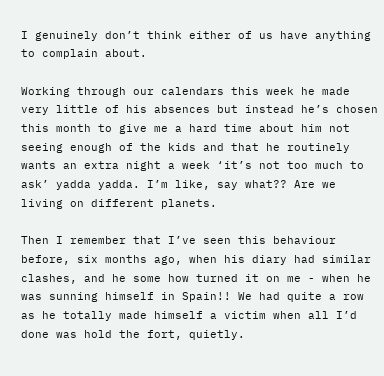I genuinely don’t think either of us have anything to complain about.

Working through our calendars this week he made very little of his absences but instead he’s chosen this month to give me a hard time about him not seeing enough of the kids and that he routinely wants an extra night a week ‘it’s not too much to ask’ yadda yadda. I’m like, say what?? Are we living on different planets.

Then I remember that I’ve seen this behaviour before, six months ago, when his diary had similar clashes, and he some how turned it on me - when he was sunning himself in Spain!! We had quite a row as he totally made himself a victim when all I’d done was hold the fort, quietly.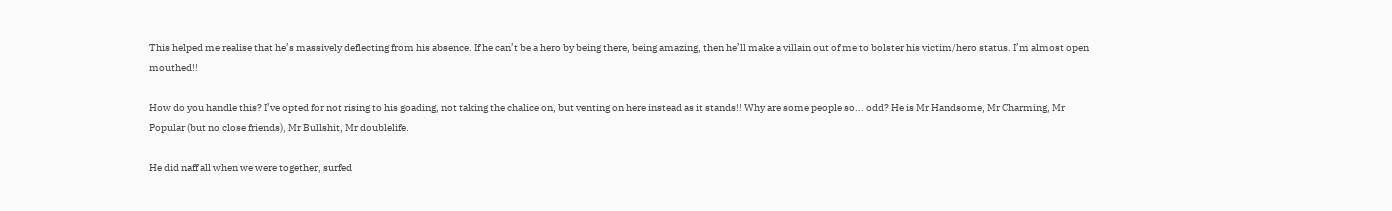This helped me realise that he’s massively deflecting from his absence. If he can’t be a hero by being there, being amazing, then he’ll make a villain out of me to bolster his victim/hero status. I’m almost open mouthed!!

How do you handle this? I’ve opted for not rising to his goading, not taking the chalice on, but venting on here instead as it stands!! Why are some people so... odd? He is Mr Handsome, Mr Charming, Mr Popular (but no close friends), Mr Bullshit, Mr doublelife.

He did naff all when we were together, surfed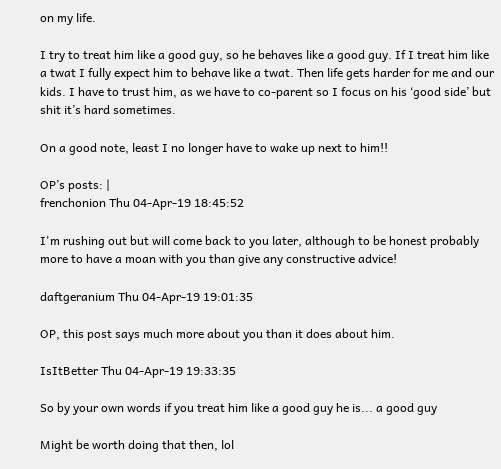on my life.

I try to treat him like a good guy, so he behaves like a good guy. If I treat him like a twat I fully expect him to behave like a twat. Then life gets harder for me and our kids. I have to trust him, as we have to co-parent so I focus on his ‘good side’ but shit it’s hard sometimes.

On a good note, least I no longer have to wake up next to him!!

OP’s posts: |
frenchonion Thu 04-Apr-19 18:45:52

I'm rushing out but will come back to you later, although to be honest probably more to have a moan with you than give any constructive advice!

daftgeranium Thu 04-Apr-19 19:01:35

OP, this post says much more about you than it does about him.

IsItBetter Thu 04-Apr-19 19:33:35

So by your own words if you treat him like a good guy he is... a good guy

Might be worth doing that then, lol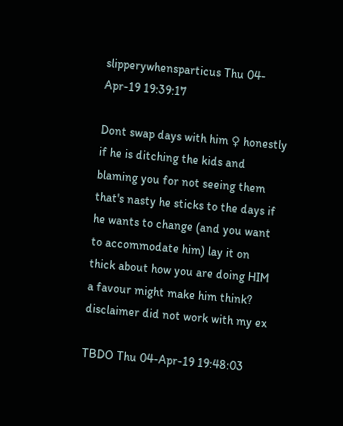slipperywhensparticus Thu 04-Apr-19 19:39:17

Dont swap days with him ♀ honestly if he is ditching the kids and blaming you for not seeing them that's nasty he sticks to the days if he wants to change (and you want to accommodate him) lay it on thick about how you are doing HIM a favour might make him think? disclaimer did not work with my ex

TBDO Thu 04-Apr-19 19:48:03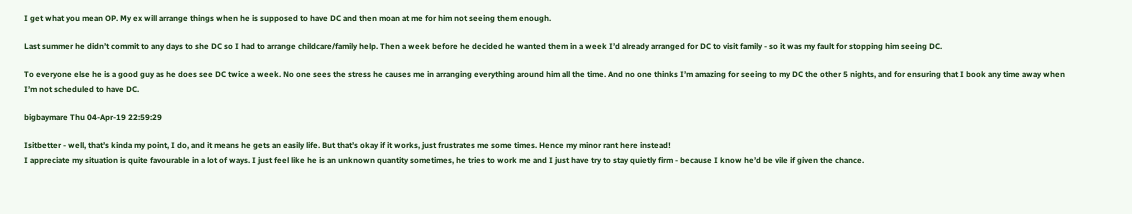I get what you mean OP. My ex will arrange things when he is supposed to have DC and then moan at me for him not seeing them enough.

Last summer he didn’t commit to any days to she DC so I had to arrange childcare/family help. Then a week before he decided he wanted them in a week I’d already arranged for DC to visit family - so it was my fault for stopping him seeing DC.

To everyone else he is a good guy as he does see DC twice a week. No one sees the stress he causes me in arranging everything around him all the time. And no one thinks I’m amazing for seeing to my DC the other 5 nights, and for ensuring that I book any time away when I’m not scheduled to have DC.

bigbaymare Thu 04-Apr-19 22:59:29

Isitbetter - well, that’s kinda my point, I do, and it means he gets an easily life. But that’s okay if it works, just frustrates me some times. Hence my minor rant here instead!
I appreciate my situation is quite favourable in a lot of ways. I just feel like he is an unknown quantity sometimes, he tries to work me and I just have try to stay quietly firm - because I know he’d be vile if given the chance.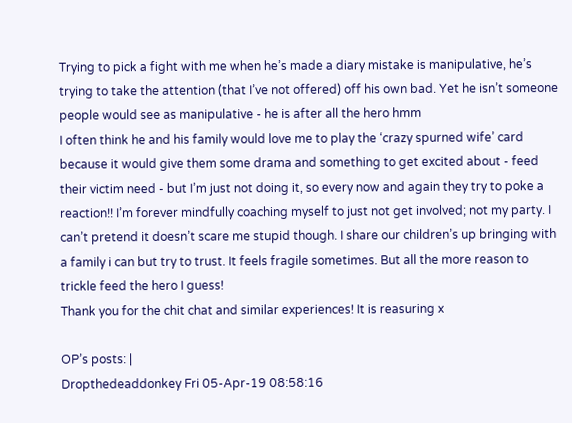Trying to pick a fight with me when he’s made a diary mistake is manipulative, he’s trying to take the attention (that I’ve not offered) off his own bad. Yet he isn’t someone people would see as manipulative - he is after all the hero hmm
I often think he and his family would love me to play the ‘crazy spurned wife’ card because it would give them some drama and something to get excited about - feed their victim need - but I’m just not doing it, so every now and again they try to poke a reaction!! I’m forever mindfully coaching myself to just not get involved; not my party. I can’t pretend it doesn’t scare me stupid though. I share our children’s up bringing with a family i can but try to trust. It feels fragile sometimes. But all the more reason to trickle feed the hero I guess!
Thank you for the chit chat and similar experiences! It is reasuring x

OP’s posts: |
Dropthedeaddonkey Fri 05-Apr-19 08:58:16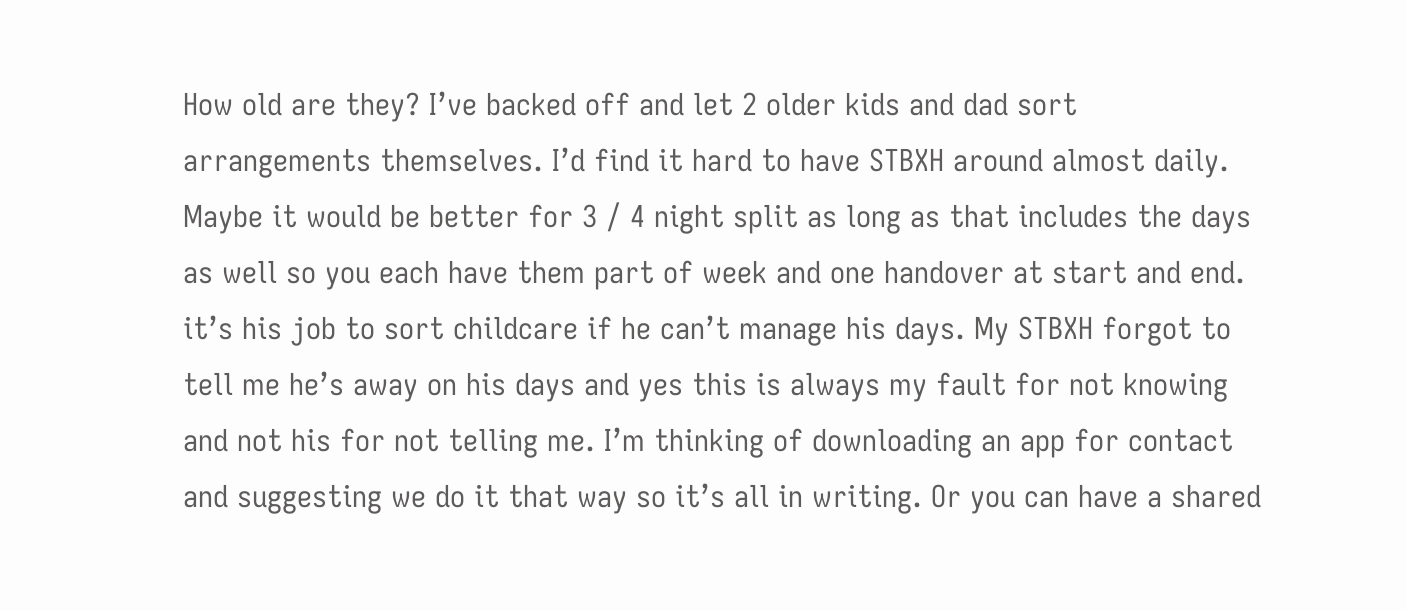How old are they? I’ve backed off and let 2 older kids and dad sort arrangements themselves. I’d find it hard to have STBXH around almost daily. Maybe it would be better for 3 / 4 night split as long as that includes the days as well so you each have them part of week and one handover at start and end. it’s his job to sort childcare if he can’t manage his days. My STBXH forgot to tell me he’s away on his days and yes this is always my fault for not knowing and not his for not telling me. I’m thinking of downloading an app for contact and suggesting we do it that way so it’s all in writing. Or you can have a shared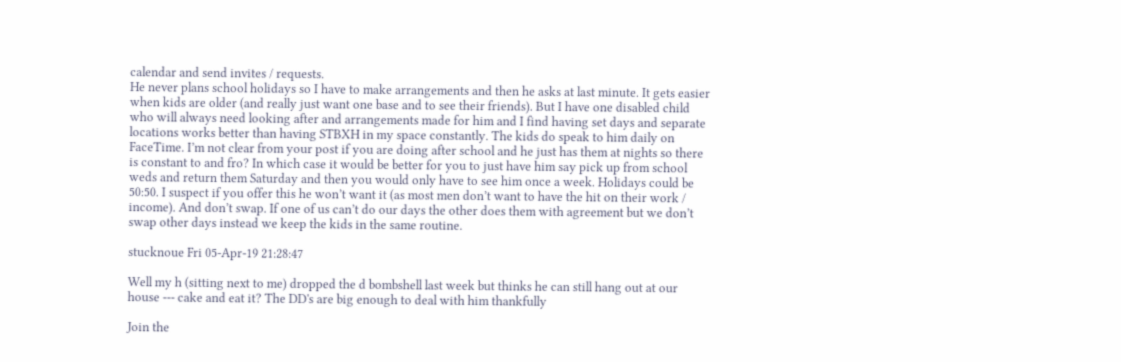calendar and send invites / requests.
He never plans school holidays so I have to make arrangements and then he asks at last minute. It gets easier when kids are older (and really just want one base and to see their friends). But I have one disabled child who will always need looking after and arrangements made for him and I find having set days and separate locations works better than having STBXH in my space constantly. The kids do speak to him daily on FaceTime. I’m not clear from your post if you are doing after school and he just has them at nights so there is constant to and fro? In which case it would be better for you to just have him say pick up from school weds and return them Saturday and then you would only have to see him once a week. Holidays could be 50:50. I suspect if you offer this he won’t want it (as most men don’t want to have the hit on their work / income). And don’t swap. If one of us can’t do our days the other does them with agreement but we don’t swap other days instead we keep the kids in the same routine.

stucknoue Fri 05-Apr-19 21:28:47

Well my h (sitting next to me) dropped the d bombshell last week but thinks he can still hang out at our house --- cake and eat it? The DD's are big enough to deal with him thankfully

Join the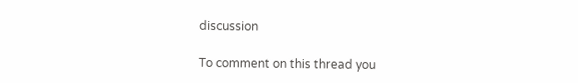discussion

To comment on this thread you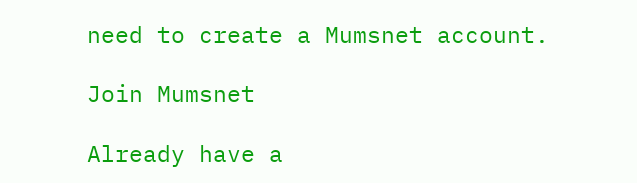need to create a Mumsnet account.

Join Mumsnet

Already have a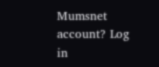Mumsnet account? Log in